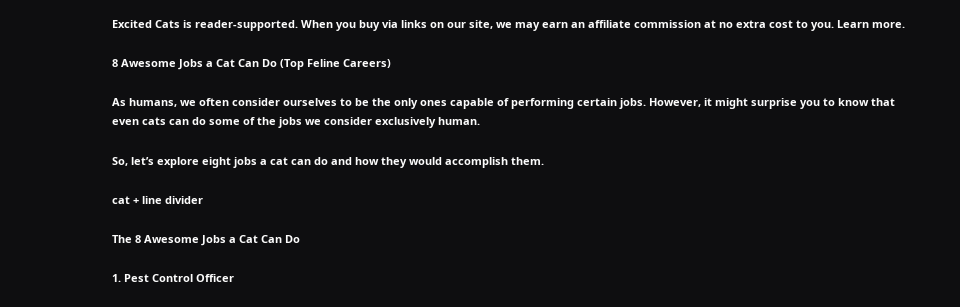Excited Cats is reader-supported. When you buy via links on our site, we may earn an affiliate commission at no extra cost to you. Learn more.

8 Awesome Jobs a Cat Can Do (Top Feline Careers)

As humans, we often consider ourselves to be the only ones capable of performing certain jobs. However, it might surprise you to know that even cats can do some of the jobs we consider exclusively human.

So, let’s explore eight jobs a cat can do and how they would accomplish them.

cat + line divider

The 8 Awesome Jobs a Cat Can Do

1. Pest Control Officer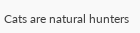Cats are natural hunters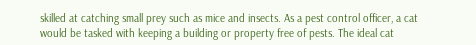skilled at catching small prey such as mice and insects. As a pest control officer, a cat would be tasked with keeping a building or property free of pests. The ideal cat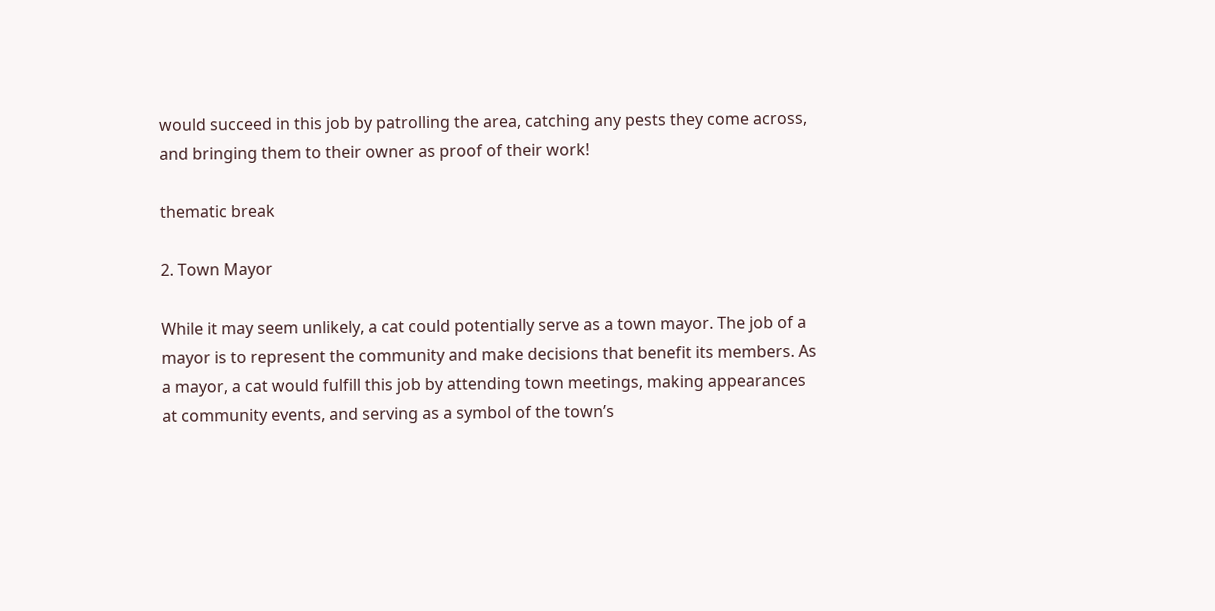would succeed in this job by patrolling the area, catching any pests they come across, and bringing them to their owner as proof of their work!

thematic break

2. Town Mayor

While it may seem unlikely, a cat could potentially serve as a town mayor. The job of a mayor is to represent the community and make decisions that benefit its members. As a mayor, a cat would fulfill this job by attending town meetings, making appearances at community events, and serving as a symbol of the town’s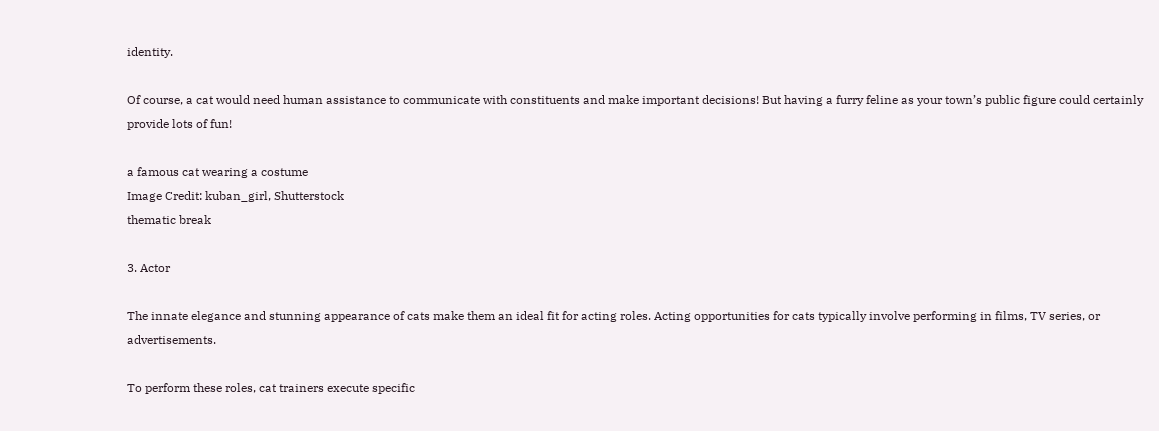identity.

Of course, a cat would need human assistance to communicate with constituents and make important decisions! But having a furry feline as your town’s public figure could certainly provide lots of fun!

a famous cat wearing a costume
Image Credit: kuban_girl, Shutterstock
thematic break

3. Actor

The innate elegance and stunning appearance of cats make them an ideal fit for acting roles. Acting opportunities for cats typically involve performing in films, TV series, or advertisements.

To perform these roles, cat trainers execute specific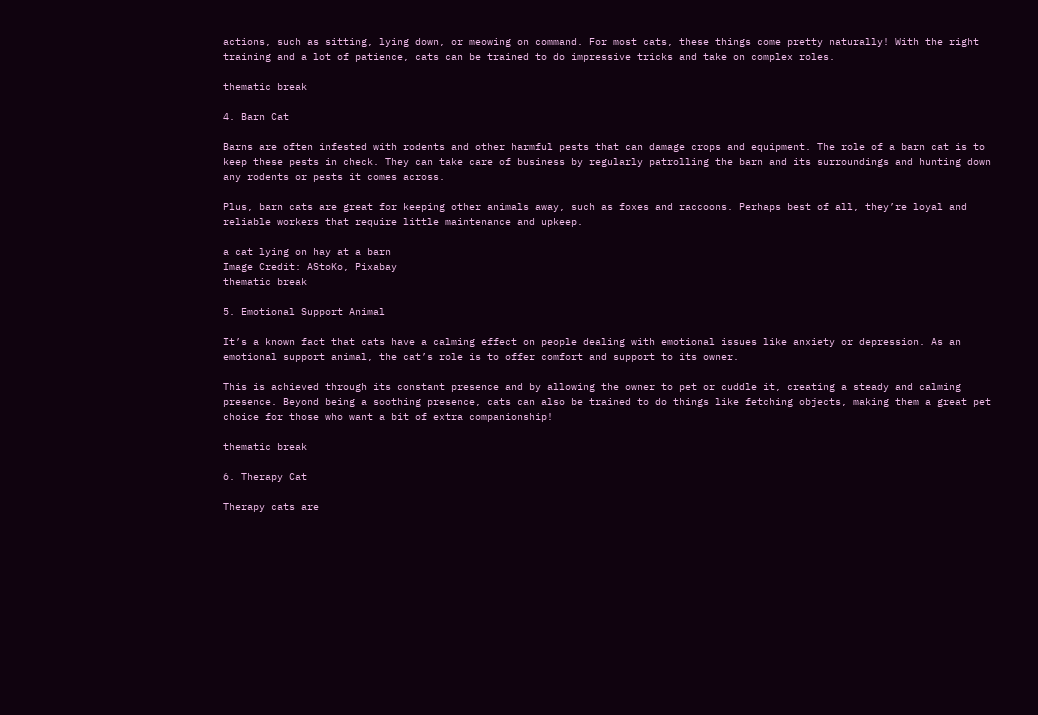actions, such as sitting, lying down, or meowing on command. For most cats, these things come pretty naturally! With the right training and a lot of patience, cats can be trained to do impressive tricks and take on complex roles.

thematic break

4. Barn Cat

Barns are often infested with rodents and other harmful pests that can damage crops and equipment. The role of a barn cat is to keep these pests in check. They can take care of business by regularly patrolling the barn and its surroundings and hunting down any rodents or pests it comes across.

Plus, barn cats are great for keeping other animals away, such as foxes and raccoons. Perhaps best of all, they’re loyal and reliable workers that require little maintenance and upkeep.

a cat lying on hay at a barn
Image Credit: AStoKo, Pixabay
thematic break

5. Emotional Support Animal

It’s a known fact that cats have a calming effect on people dealing with emotional issues like anxiety or depression. As an emotional support animal, the cat’s role is to offer comfort and support to its owner.

This is achieved through its constant presence and by allowing the owner to pet or cuddle it, creating a steady and calming presence. Beyond being a soothing presence, cats can also be trained to do things like fetching objects, making them a great pet choice for those who want a bit of extra companionship!

thematic break

6. Therapy Cat

Therapy cats are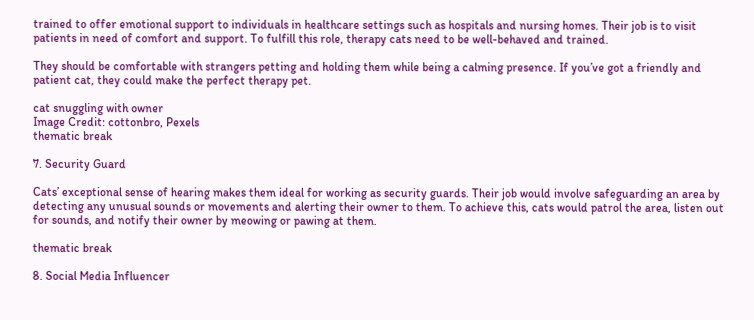trained to offer emotional support to individuals in healthcare settings such as hospitals and nursing homes. Their job is to visit patients in need of comfort and support. To fulfill this role, therapy cats need to be well-behaved and trained.

They should be comfortable with strangers petting and holding them while being a calming presence. If you’ve got a friendly and patient cat, they could make the perfect therapy pet.

cat snuggling with owner
Image Credit: cottonbro, Pexels
thematic break

7. Security Guard

Cats’ exceptional sense of hearing makes them ideal for working as security guards. Their job would involve safeguarding an area by detecting any unusual sounds or movements and alerting their owner to them. To achieve this, cats would patrol the area, listen out for sounds, and notify their owner by meowing or pawing at them.

thematic break

8. Social Media Influencer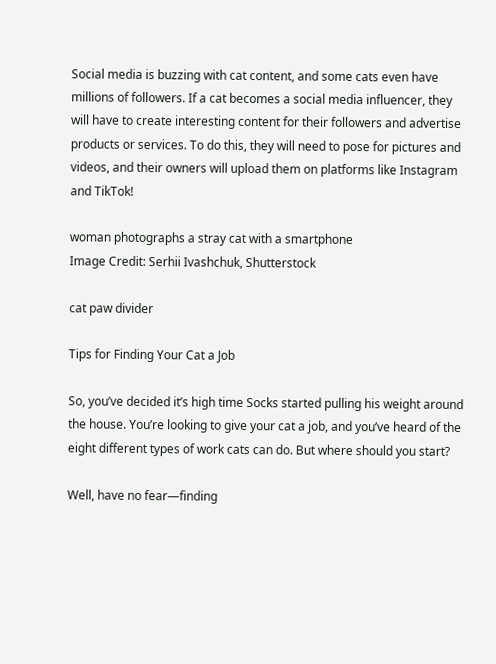Social media is buzzing with cat content, and some cats even have millions of followers. If a cat becomes a social media influencer, they will have to create interesting content for their followers and advertise products or services. To do this, they will need to pose for pictures and videos, and their owners will upload them on platforms like Instagram and TikTok!

woman photographs a stray cat with a smartphone
Image Credit: Serhii Ivashchuk, Shutterstock

cat paw divider

Tips for Finding Your Cat a Job

So, you’ve decided it’s high time Socks started pulling his weight around the house. You’re looking to give your cat a job, and you’ve heard of the eight different types of work cats can do. But where should you start?

Well, have no fear—finding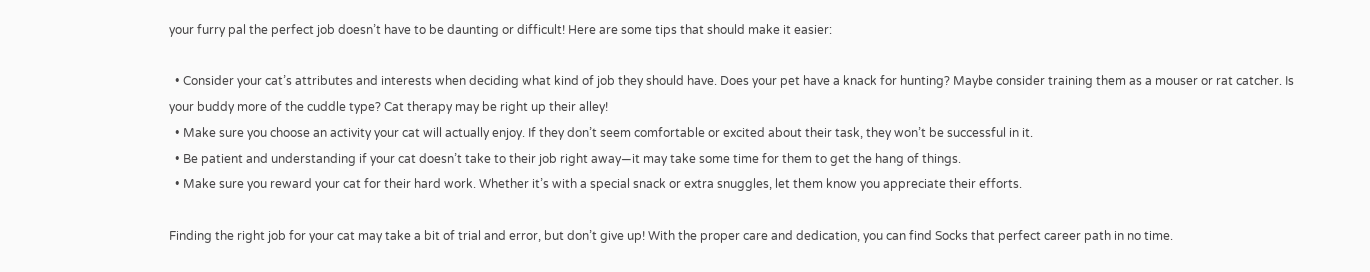your furry pal the perfect job doesn’t have to be daunting or difficult! Here are some tips that should make it easier:

  • Consider your cat’s attributes and interests when deciding what kind of job they should have. Does your pet have a knack for hunting? Maybe consider training them as a mouser or rat catcher. Is your buddy more of the cuddle type? Cat therapy may be right up their alley!
  • Make sure you choose an activity your cat will actually enjoy. If they don’t seem comfortable or excited about their task, they won’t be successful in it.
  • Be patient and understanding if your cat doesn’t take to their job right away—it may take some time for them to get the hang of things.
  • Make sure you reward your cat for their hard work. Whether it’s with a special snack or extra snuggles, let them know you appreciate their efforts.

Finding the right job for your cat may take a bit of trial and error, but don’t give up! With the proper care and dedication, you can find Socks that perfect career path in no time.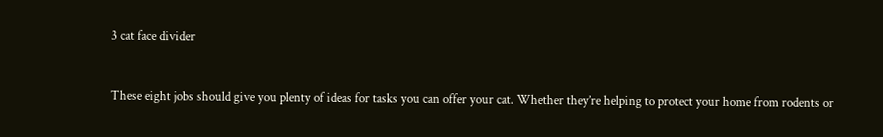3 cat face divider


These eight jobs should give you plenty of ideas for tasks you can offer your cat. Whether they’re helping to protect your home from rodents or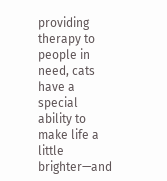providing therapy to people in need, cats have a special ability to make life a little brighter—and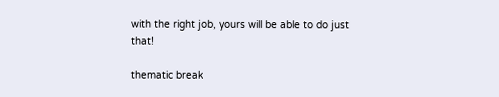with the right job, yours will be able to do just that!

thematic break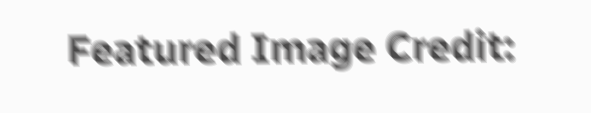Featured Image Credit: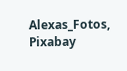Alexas_Fotos, Pixabay